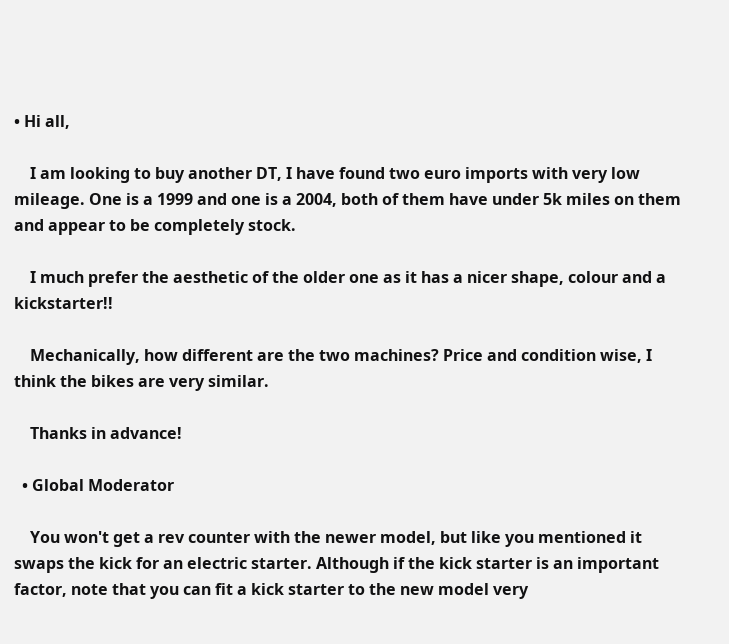• Hi all,

    I am looking to buy another DT, I have found two euro imports with very low mileage. One is a 1999 and one is a 2004, both of them have under 5k miles on them and appear to be completely stock.

    I much prefer the aesthetic of the older one as it has a nicer shape, colour and a kickstarter!!

    Mechanically, how different are the two machines? Price and condition wise, I think the bikes are very similar.

    Thanks in advance!

  • Global Moderator

    You won't get a rev counter with the newer model, but like you mentioned it swaps the kick for an electric starter. Although if the kick starter is an important factor, note that you can fit a kick starter to the new model very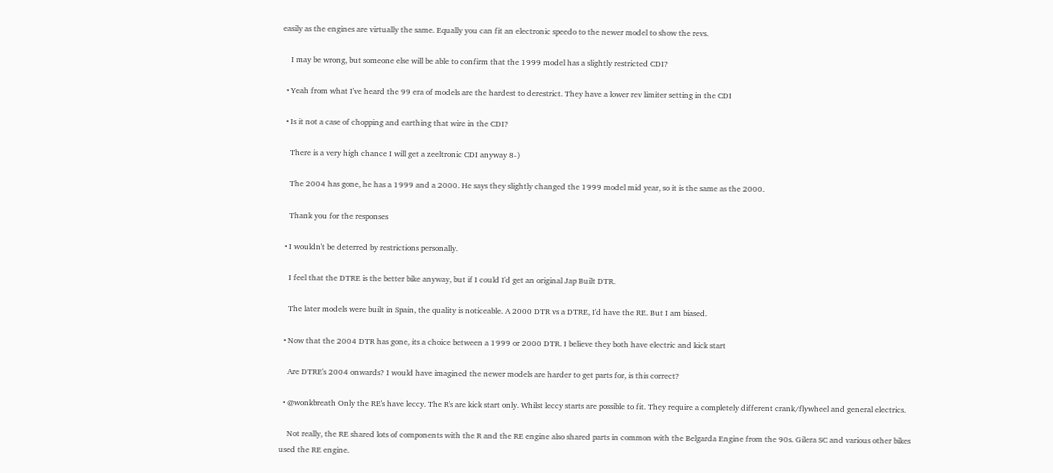easily as the engines are virtually the same. Equally you can fit an electronic speedo to the newer model to show the revs.

    I may be wrong, but someone else will be able to confirm that the 1999 model has a slightly restricted CDI?

  • Yeah from what I've heard the 99 era of models are the hardest to derestrict. They have a lower rev limiter setting in the CDI

  • Is it not a case of chopping and earthing that wire in the CDI?

    There is a very high chance I will get a zeeltronic CDI anyway 8-)

    The 2004 has gone, he has a 1999 and a 2000. He says they slightly changed the 1999 model mid year, so it is the same as the 2000.

    Thank you for the responses

  • I wouldn't be deterred by restrictions personally.

    I feel that the DTRE is the better bike anyway, but if I could I'd get an original Jap Built DTR.

    The later models were built in Spain, the quality is noticeable. A 2000 DTR vs a DTRE, I'd have the RE. But I am biased.

  • Now that the 2004 DTR has gone, its a choice between a 1999 or 2000 DTR. I believe they both have electric and kick start

    Are DTRE's 2004 onwards? I would have imagined the newer models are harder to get parts for, is this correct?

  • @wonkbreath Only the RE's have leccy. The R's are kick start only. Whilst leccy starts are possible to fit. They require a completely different crank/flywheel and general electrics.

    Not really, the RE shared lots of components with the R and the RE engine also shared parts in common with the Belgarda Engine from the 90s. Gilera SC and various other bikes used the RE engine.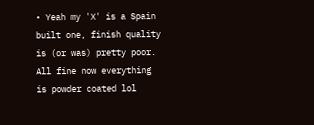• Yeah my 'X' is a Spain built one, finish quality is (or was) pretty poor. All fine now everything is powder coated lol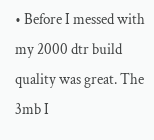• Before I messed with my 2000 dtr build quality was great. The 3mb I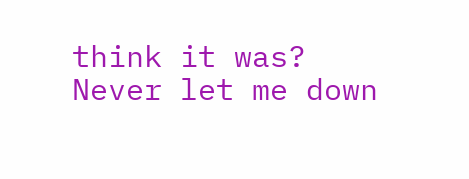think it was? Never let me down